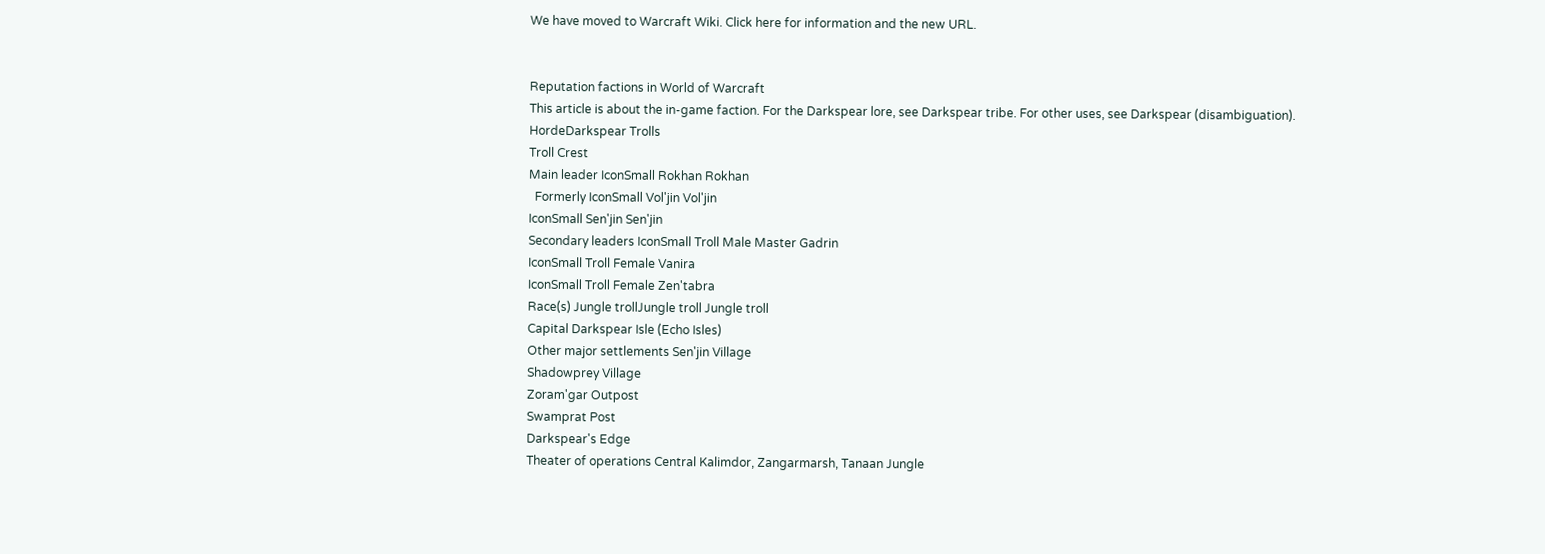We have moved to Warcraft Wiki. Click here for information and the new URL.


Reputation factions in World of Warcraft
This article is about the in-game faction. For the Darkspear lore, see Darkspear tribe. For other uses, see Darkspear (disambiguation).
HordeDarkspear Trolls
Troll Crest
Main leader IconSmall Rokhan Rokhan
  Formerly IconSmall Vol'jin Vol'jin
IconSmall Sen'jin Sen'jin
Secondary leaders IconSmall Troll Male Master Gadrin
IconSmall Troll Female Vanira
IconSmall Troll Female Zen'tabra
Race(s) Jungle trollJungle troll Jungle troll
Capital Darkspear Isle (Echo Isles)
Other major settlements Sen'jin Village
Shadowprey Village
Zoram'gar Outpost
Swamprat Post
Darkspear's Edge
Theater of operations Central Kalimdor, Zangarmarsh, Tanaan Jungle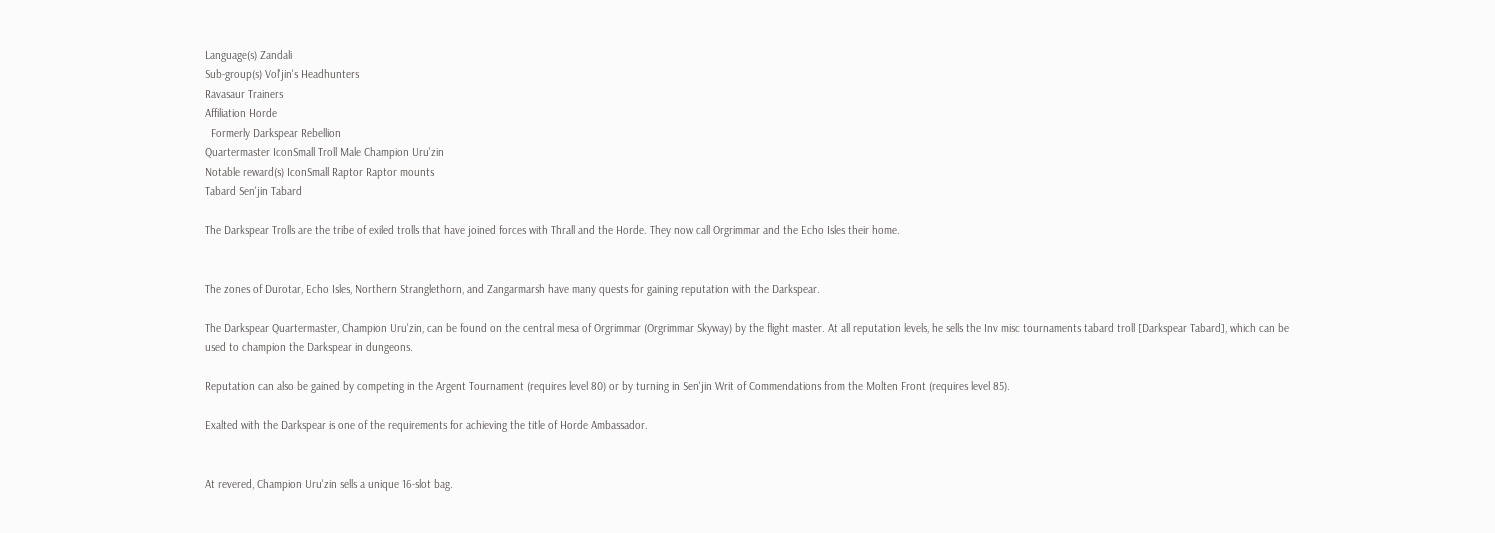Language(s) Zandali
Sub-group(s) Vol'jin's Headhunters
Ravasaur Trainers
Affiliation Horde
  Formerly Darkspear Rebellion
Quartermaster IconSmall Troll Male Champion Uru'zin
Notable reward(s) IconSmall Raptor Raptor mounts
Tabard Sen'jin Tabard

The Darkspear Trolls are the tribe of exiled trolls that have joined forces with Thrall and the Horde. They now call Orgrimmar and the Echo Isles their home.


The zones of Durotar, Echo Isles, Northern Stranglethorn, and Zangarmarsh have many quests for gaining reputation with the Darkspear.

The Darkspear Quartermaster, Champion Uru'zin, can be found on the central mesa of Orgrimmar (Orgrimmar Skyway) by the flight master. At all reputation levels, he sells the Inv misc tournaments tabard troll [Darkspear Tabard], which can be used to champion the Darkspear in dungeons.

Reputation can also be gained by competing in the Argent Tournament (requires level 80) or by turning in Sen'jin Writ of Commendations from the Molten Front (requires level 85).

Exalted with the Darkspear is one of the requirements for achieving the title of Horde Ambassador.


At revered, Champion Uru'zin sells a unique 16-slot bag.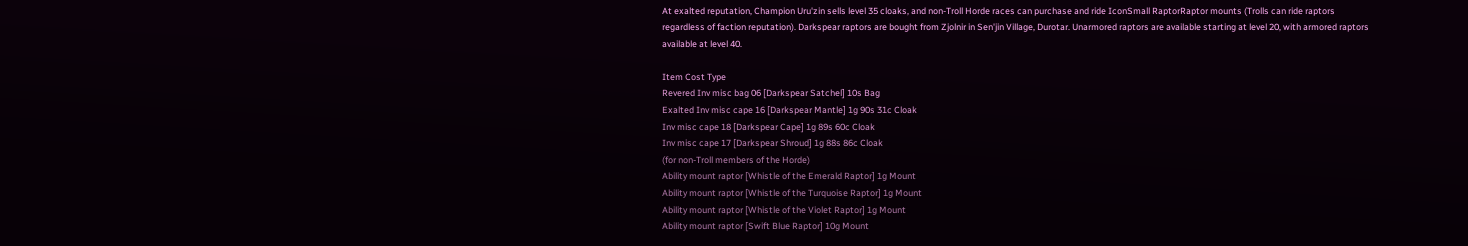At exalted reputation, Champion Uru'zin sells level 35 cloaks, and non-Troll Horde races can purchase and ride IconSmall RaptorRaptor mounts (Trolls can ride raptors regardless of faction reputation). Darkspear raptors are bought from Zjolnir in Sen'jin Village, Durotar. Unarmored raptors are available starting at level 20, with armored raptors available at level 40.

Item Cost Type
Revered Inv misc bag 06 [Darkspear Satchel] 10s Bag
Exalted Inv misc cape 16 [Darkspear Mantle] 1g 90s 31c Cloak
Inv misc cape 18 [Darkspear Cape] 1g 89s 60c Cloak
Inv misc cape 17 [Darkspear Shroud] 1g 88s 86c Cloak
(for non-Troll members of the Horde)
Ability mount raptor [Whistle of the Emerald Raptor] 1g Mount
Ability mount raptor [Whistle of the Turquoise Raptor] 1g Mount
Ability mount raptor [Whistle of the Violet Raptor] 1g Mount
Ability mount raptor [Swift Blue Raptor] 10g Mount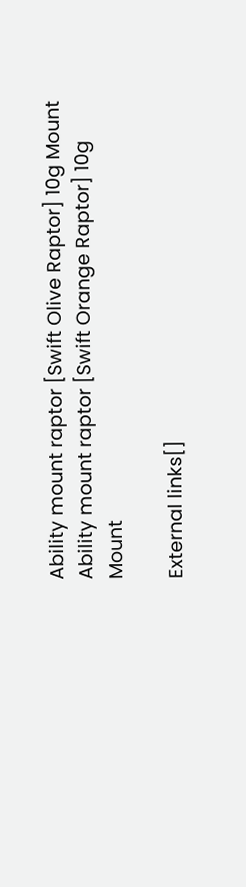Ability mount raptor [Swift Olive Raptor] 10g Mount
Ability mount raptor [Swift Orange Raptor] 10g Mount

External links[]